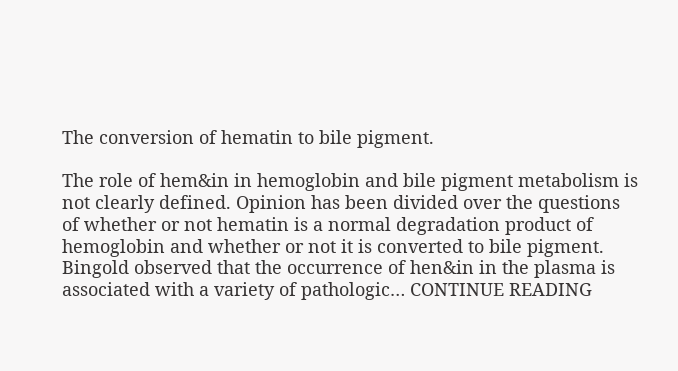The conversion of hematin to bile pigment.

The role of hem&in in hemoglobin and bile pigment metabolism is not clearly defined. Opinion has been divided over the questions of whether or not hematin is a normal degradation product of hemoglobin and whether or not it is converted to bile pigment. Bingold observed that the occurrence of hen&in in the plasma is associated with a variety of pathologic… CONTINUE READING